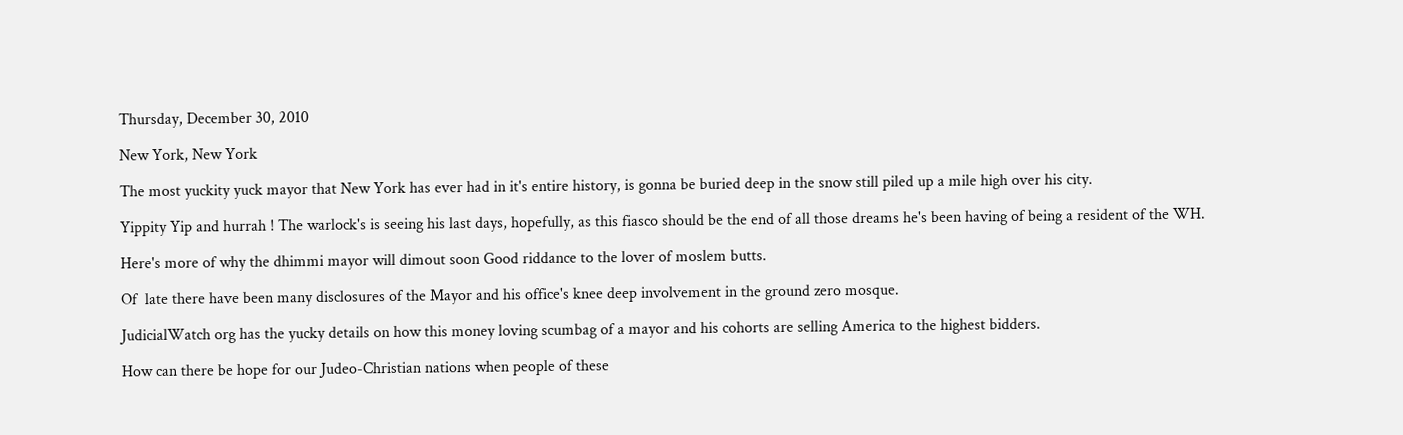Thursday, December 30, 2010

New York, New York

The most yuckity yuck mayor that New York has ever had in it's entire history, is gonna be buried deep in the snow still piled up a mile high over his city.

Yippity Yip and hurrah ! The warlock's is seeing his last days, hopefully, as this fiasco should be the end of all those dreams he's been having of being a resident of the WH.

Here's more of why the dhimmi mayor will dimout soon Good riddance to the lover of moslem butts.

Of  late there have been many disclosures of the Mayor and his office's knee deep involvement in the ground zero mosque.

JudicialWatch org has the yucky details on how this money loving scumbag of a mayor and his cohorts are selling America to the highest bidders.

How can there be hope for our Judeo-Christian nations when people of these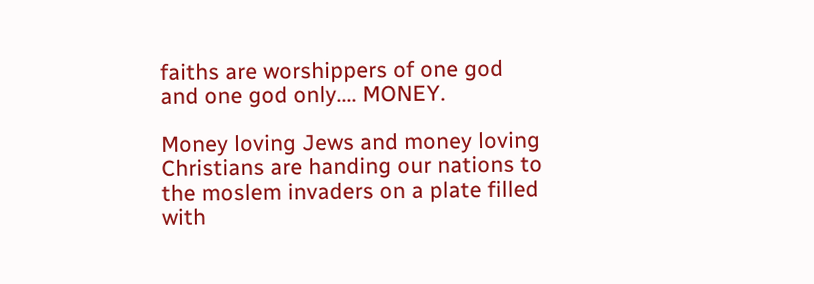faiths are worshippers of one god and one god only.... MONEY.

Money loving Jews and money loving Christians are handing our nations to the moslem invaders on a plate filled with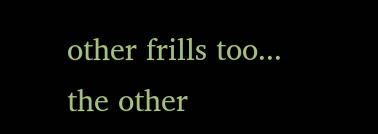other frills too... the other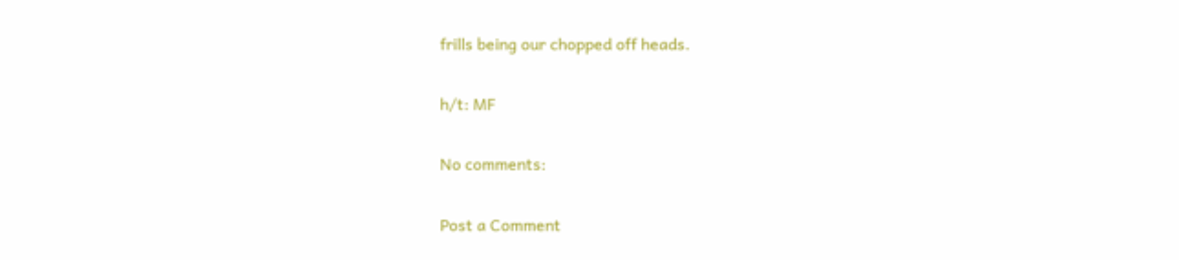frills being our chopped off heads.

h/t: MF

No comments:

Post a Comment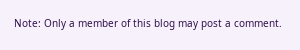Note: Only a member of this blog may post a comment.